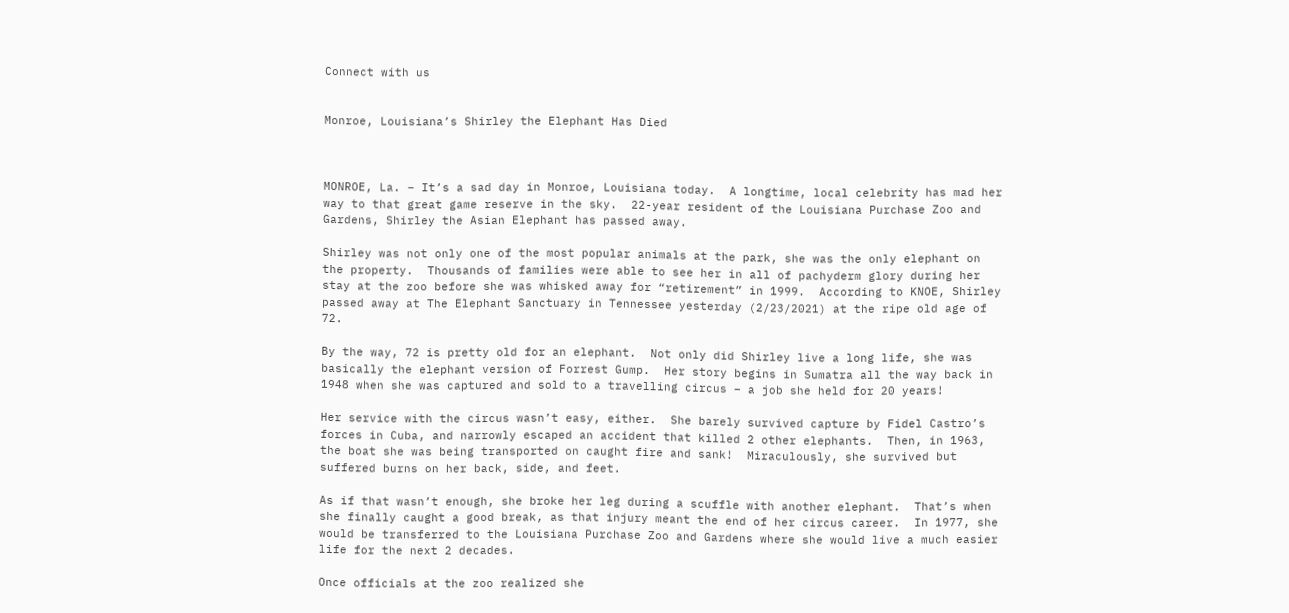Connect with us


Monroe, Louisiana’s Shirley the Elephant Has Died



MONROE, La. – It’s a sad day in Monroe, Louisiana today.  A longtime, local celebrity has mad her way to that great game reserve in the sky.  22-year resident of the Louisiana Purchase Zoo and Gardens, Shirley the Asian Elephant has passed away.

Shirley was not only one of the most popular animals at the park, she was the only elephant on the property.  Thousands of families were able to see her in all of pachyderm glory during her stay at the zoo before she was whisked away for “retirement” in 1999.  According to KNOE, Shirley passed away at The Elephant Sanctuary in Tennessee yesterday (2/23/2021) at the ripe old age of 72.

By the way, 72 is pretty old for an elephant.  Not only did Shirley live a long life, she was basically the elephant version of Forrest Gump.  Her story begins in Sumatra all the way back in 1948 when she was captured and sold to a travelling circus – a job she held for 20 years!

Her service with the circus wasn’t easy, either.  She barely survived capture by Fidel Castro’s forces in Cuba, and narrowly escaped an accident that killed 2 other elephants.  Then, in 1963, the boat she was being transported on caught fire and sank!  Miraculously, she survived but suffered burns on her back, side, and feet.

As if that wasn’t enough, she broke her leg during a scuffle with another elephant.  That’s when she finally caught a good break, as that injury meant the end of her circus career.  In 1977, she would be transferred to the Louisiana Purchase Zoo and Gardens where she would live a much easier life for the next 2 decades.

Once officials at the zoo realized she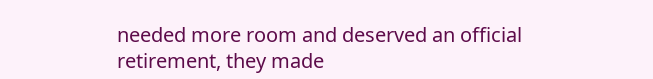needed more room and deserved an official retirement, they made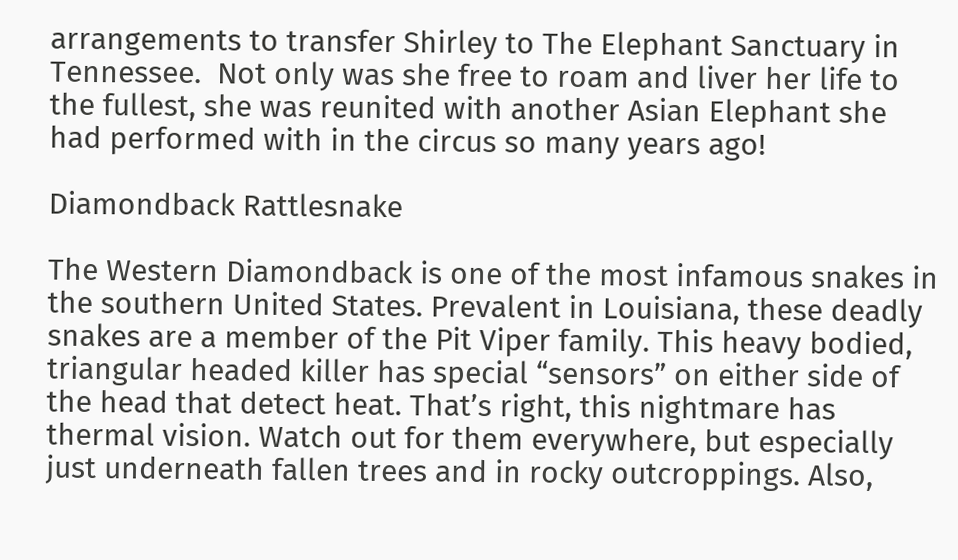arrangements to transfer Shirley to The Elephant Sanctuary in Tennessee.  Not only was she free to roam and liver her life to the fullest, she was reunited with another Asian Elephant she had performed with in the circus so many years ago!

Diamondback Rattlesnake

The Western Diamondback is one of the most infamous snakes in the southern United States. Prevalent in Louisiana, these deadly snakes are a member of the Pit Viper family. This heavy bodied, triangular headed killer has special “sensors” on either side of the head that detect heat. That’s right, this nightmare has thermal vision. Watch out for them everywhere, but especially just underneath fallen trees and in rocky outcroppings. Also,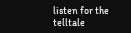listen for the telltale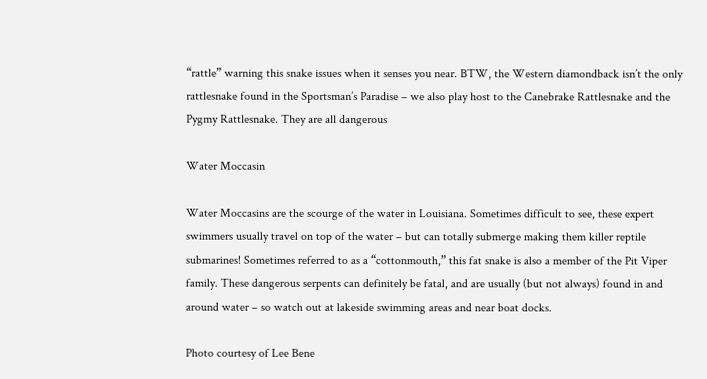“rattle” warning this snake issues when it senses you near. BTW, the Western diamondback isn’t the only rattlesnake found in the Sportsman’s Paradise – we also play host to the Canebrake Rattlesnake and the Pygmy Rattlesnake. They are all dangerous

Water Moccasin

Water Moccasins are the scourge of the water in Louisiana. Sometimes difficult to see, these expert swimmers usually travel on top of the water – but can totally submerge making them killer reptile submarines! Sometimes referred to as a “cottonmouth,” this fat snake is also a member of the Pit Viper family. These dangerous serpents can definitely be fatal, and are usually (but not always) found in and around water – so watch out at lakeside swimming areas and near boat docks.

Photo courtesy of Lee Bene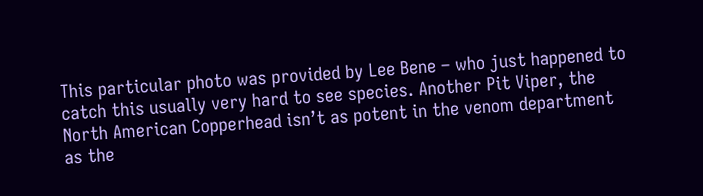This particular photo was provided by Lee Bene – who just happened to catch this usually very hard to see species. Another Pit Viper, the North American Copperhead isn’t as potent in the venom department as the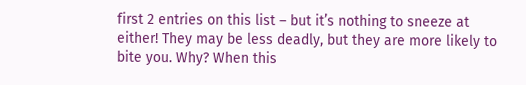first 2 entries on this list – but it’s nothing to sneeze at either! They may be less deadly, but they are more likely to bite you. Why? When this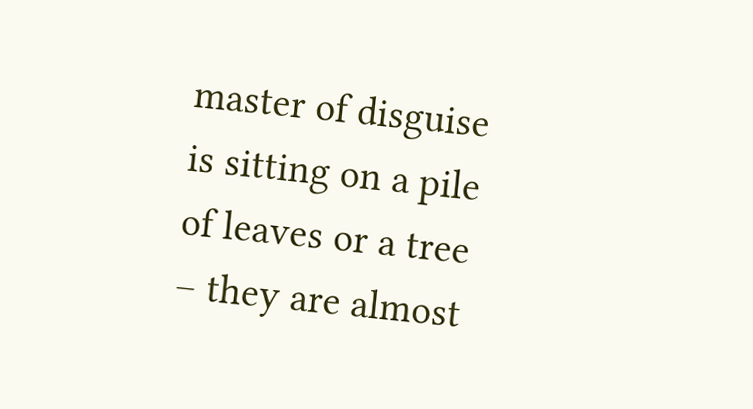master of disguise is sitting on a pile of leaves or a tree – they are almost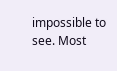impossible to see. Most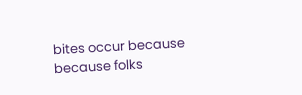bites occur because because folks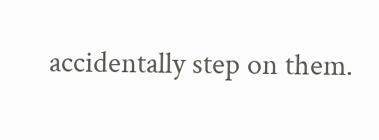accidentally step on them.